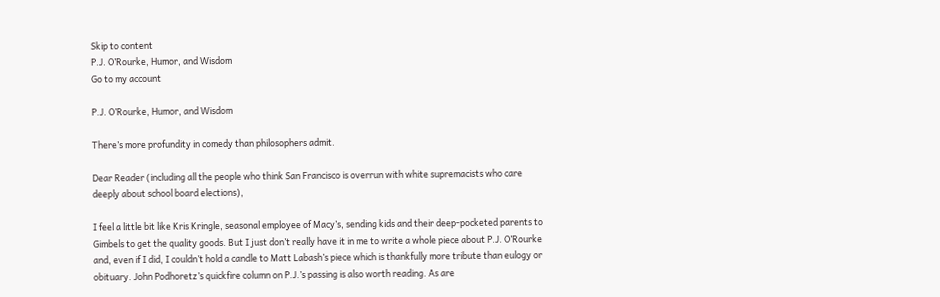Skip to content
P.J. O’Rourke, Humor, and Wisdom
Go to my account

P.J. O’Rourke, Humor, and Wisdom

There’s more profundity in comedy than philosophers admit.

Dear Reader (including all the people who think San Francisco is overrun with white supremacists who care deeply about school board elections),

I feel a little bit like Kris Kringle, seasonal employee of Macy’s, sending kids and their deep-pocketed parents to Gimbels to get the quality goods. But I just don’t really have it in me to write a whole piece about P.J. O’Rourke and, even if I did, I couldn’t hold a candle to Matt Labash’s piece which is thankfully more tribute than eulogy or obituary. John Podhoretz’s quickfire column on P.J.’s passing is also worth reading. As are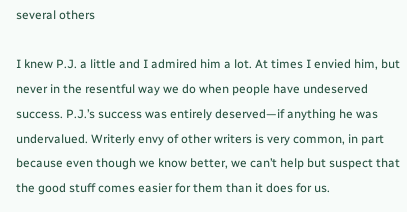several others

I knew P.J. a little and I admired him a lot. At times I envied him, but never in the resentful way we do when people have undeserved success. P.J.’s success was entirely deserved—if anything he was undervalued. Writerly envy of other writers is very common, in part because even though we know better, we can’t help but suspect that the good stuff comes easier for them than it does for us.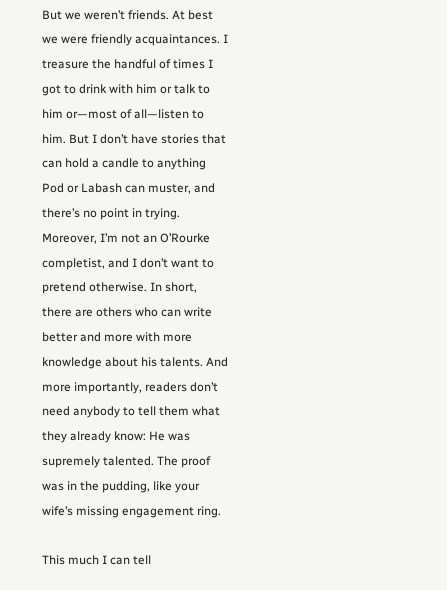But we weren’t friends. At best we were friendly acquaintances. I treasure the handful of times I got to drink with him or talk to him or—most of all—listen to him. But I don’t have stories that can hold a candle to anything Pod or Labash can muster, and there’s no point in trying. Moreover, I’m not an O’Rourke completist, and I don’t want to pretend otherwise. In short, there are others who can write better and more with more knowledge about his talents. And more importantly, readers don’t need anybody to tell them what they already know: He was supremely talented. The proof was in the pudding, like your wife’s missing engagement ring.

This much I can tell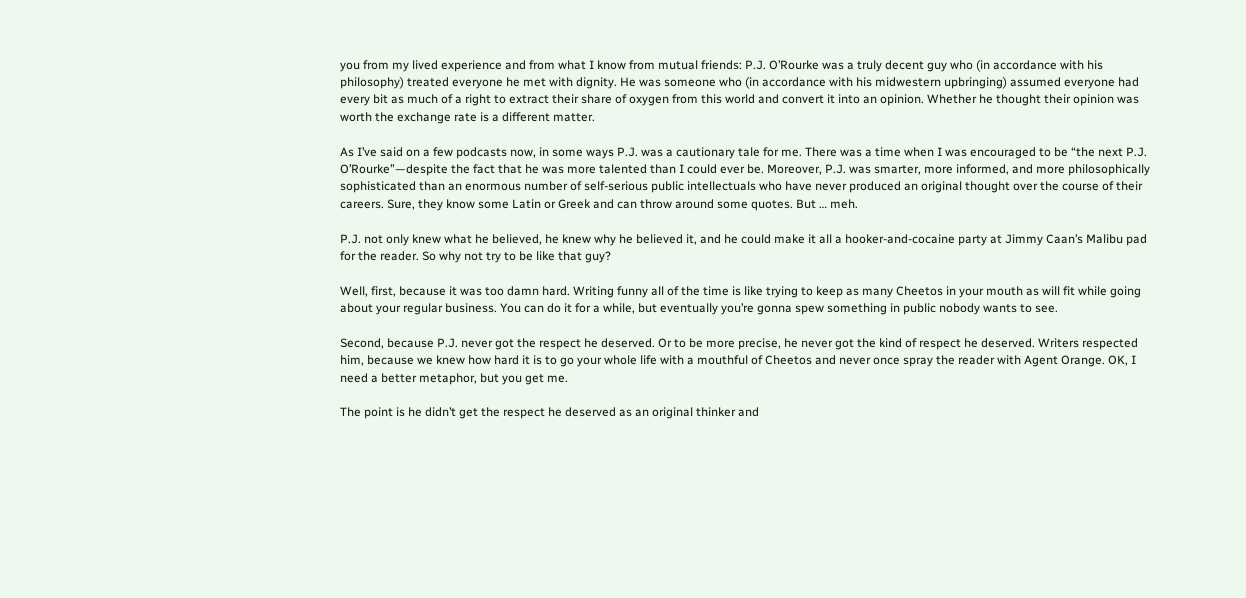you from my lived experience and from what I know from mutual friends: P.J. O’Rourke was a truly decent guy who (in accordance with his philosophy) treated everyone he met with dignity. He was someone who (in accordance with his midwestern upbringing) assumed everyone had every bit as much of a right to extract their share of oxygen from this world and convert it into an opinion. Whether he thought their opinion was worth the exchange rate is a different matter.

As I’ve said on a few podcasts now, in some ways P.J. was a cautionary tale for me. There was a time when I was encouraged to be “the next P.J. O’Rourke”—despite the fact that he was more talented than I could ever be. Moreover, P.J. was smarter, more informed, and more philosophically sophisticated than an enormous number of self-serious public intellectuals who have never produced an original thought over the course of their careers. Sure, they know some Latin or Greek and can throw around some quotes. But … meh.

P.J. not only knew what he believed, he knew why he believed it, and he could make it all a hooker-and-cocaine party at Jimmy Caan’s Malibu pad for the reader. So why not try to be like that guy?

Well, first, because it was too damn hard. Writing funny all of the time is like trying to keep as many Cheetos in your mouth as will fit while going about your regular business. You can do it for a while, but eventually you’re gonna spew something in public nobody wants to see.

Second, because P.J. never got the respect he deserved. Or to be more precise, he never got the kind of respect he deserved. Writers respected him, because we knew how hard it is to go your whole life with a mouthful of Cheetos and never once spray the reader with Agent Orange. OK, I need a better metaphor, but you get me.

The point is he didn’t get the respect he deserved as an original thinker and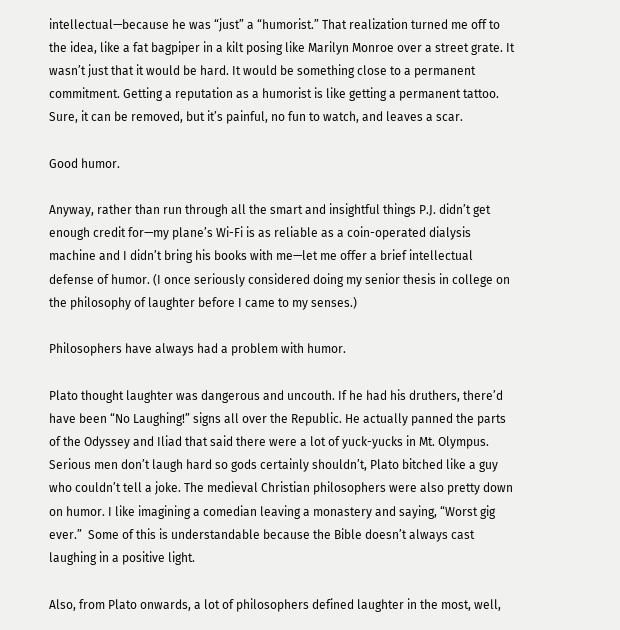intellectual—because he was “just” a “humorist.” That realization turned me off to the idea, like a fat bagpiper in a kilt posing like Marilyn Monroe over a street grate. It wasn’t just that it would be hard. It would be something close to a permanent commitment. Getting a reputation as a humorist is like getting a permanent tattoo. Sure, it can be removed, but it’s painful, no fun to watch, and leaves a scar.

Good humor.

Anyway, rather than run through all the smart and insightful things P.J. didn’t get enough credit for—my plane’s Wi-Fi is as reliable as a coin-operated dialysis machine and I didn’t bring his books with me—let me offer a brief intellectual defense of humor. (I once seriously considered doing my senior thesis in college on the philosophy of laughter before I came to my senses.)

Philosophers have always had a problem with humor.

Plato thought laughter was dangerous and uncouth. If he had his druthers, there’d have been “No Laughing!” signs all over the Republic. He actually panned the parts of the Odyssey and Iliad that said there were a lot of yuck-yucks in Mt. Olympus. Serious men don’t laugh hard so gods certainly shouldn’t, Plato bitched like a guy who couldn’t tell a joke. The medieval Christian philosophers were also pretty down on humor. I like imagining a comedian leaving a monastery and saying, “Worst gig ever.”  Some of this is understandable because the Bible doesn’t always cast laughing in a positive light.

Also, from Plato onwards, a lot of philosophers defined laughter in the most, well,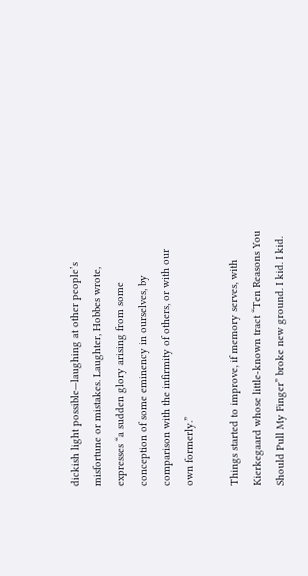dickish light possible—laughing at other people’s misfortune or mistakes. Laughter, Hobbes wrote, expresses “a sudden glory arising from some conception of some eminency in ourselves, by comparison with the infirmity of others, or with our own formerly.”

Things started to improve, if memory serves, with Kierkegaard whose little-known tract “Ten Reasons You Should Pull My Finger” broke new ground. I kid. I kid.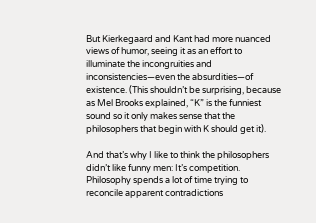But Kierkegaard and Kant had more nuanced views of humor, seeing it as an effort to illuminate the incongruities and inconsistencies—even the absurdities—of existence. (This shouldn’t be surprising, because as Mel Brooks explained, “K” is the funniest sound so it only makes sense that the philosophers that begin with K should get it).

And that’s why I like to think the philosophers didn’t like funny men: It’s competition. Philosophy spends a lot of time trying to reconcile apparent contradictions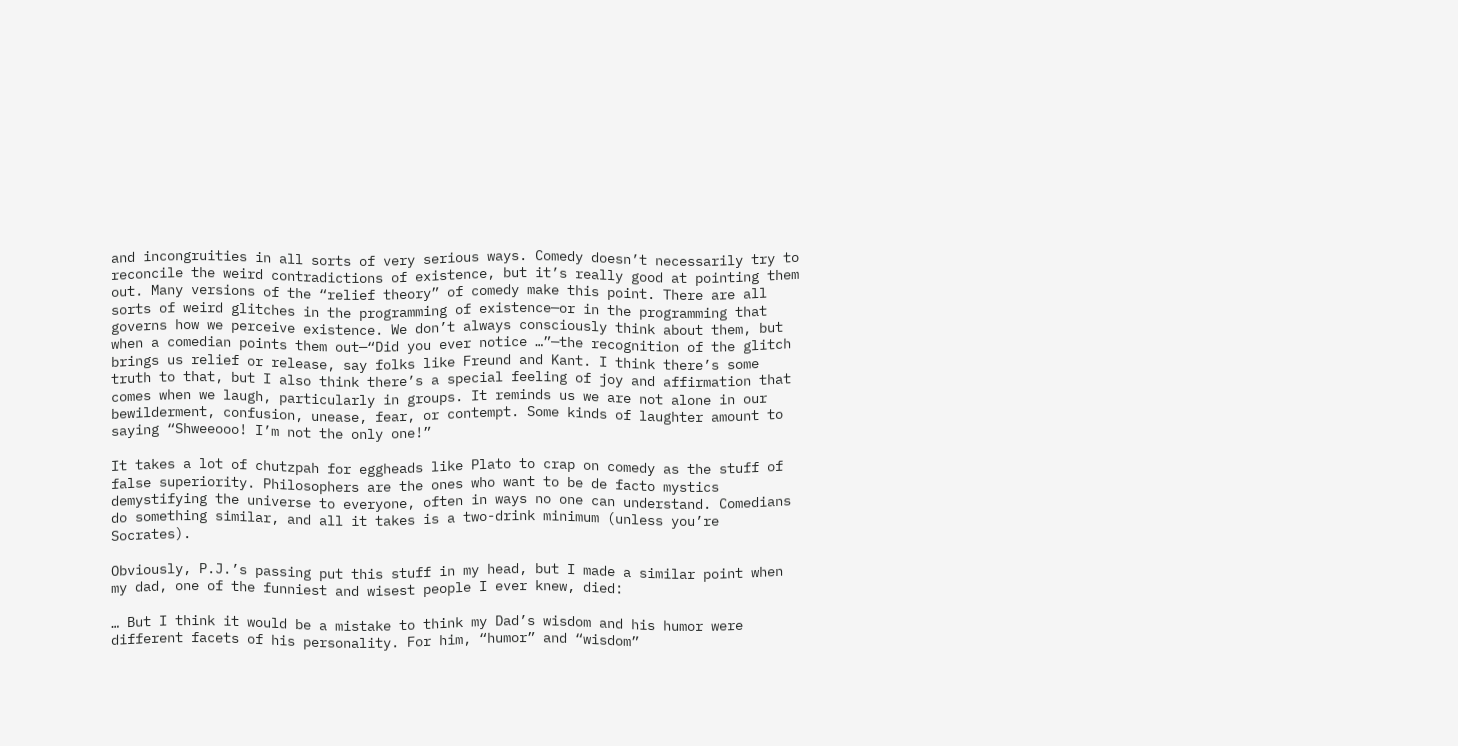and incongruities in all sorts of very serious ways. Comedy doesn’t necessarily try to reconcile the weird contradictions of existence, but it’s really good at pointing them out. Many versions of the “relief theory” of comedy make this point. There are all sorts of weird glitches in the programming of existence—or in the programming that governs how we perceive existence. We don’t always consciously think about them, but when a comedian points them out—“Did you ever notice …”—the recognition of the glitch brings us relief or release, say folks like Freund and Kant. I think there’s some truth to that, but I also think there’s a special feeling of joy and affirmation that comes when we laugh, particularly in groups. It reminds us we are not alone in our bewilderment, confusion, unease, fear, or contempt. Some kinds of laughter amount to saying “Shweeooo! I’m not the only one!”

It takes a lot of chutzpah for eggheads like Plato to crap on comedy as the stuff of false superiority. Philosophers are the ones who want to be de facto mystics demystifying the universe to everyone, often in ways no one can understand. Comedians do something similar, and all it takes is a two-drink minimum (unless you’re Socrates).

Obviously, P.J.’s passing put this stuff in my head, but I made a similar point when my dad, one of the funniest and wisest people I ever knew, died:

… But I think it would be a mistake to think my Dad’s wisdom and his humor were different facets of his personality. For him, “humor” and “wisdom”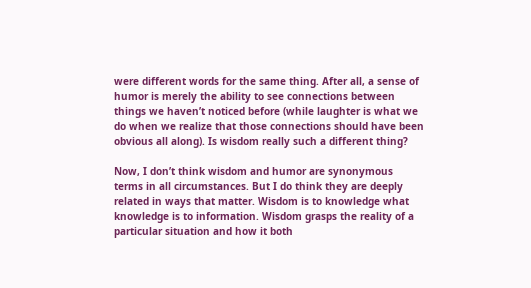were different words for the same thing. After all, a sense of humor is merely the ability to see connections between things we haven’t noticed before (while laughter is what we do when we realize that those connections should have been obvious all along). Is wisdom really such a different thing?

Now, I don’t think wisdom and humor are synonymous terms in all circumstances. But I do think they are deeply related in ways that matter. Wisdom is to knowledge what knowledge is to information. Wisdom grasps the reality of a particular situation and how it both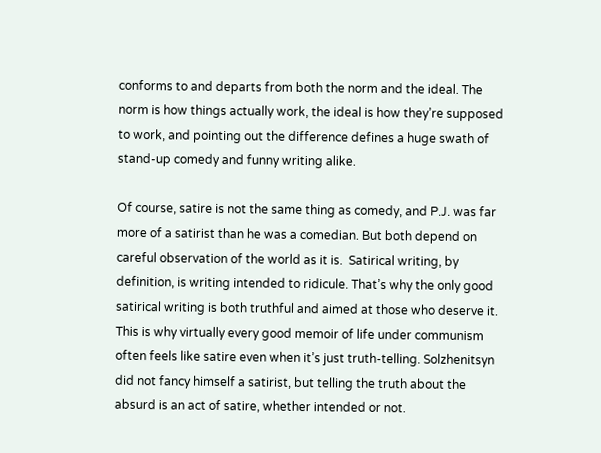conforms to and departs from both the norm and the ideal. The norm is how things actually work, the ideal is how they’re supposed to work, and pointing out the difference defines a huge swath of stand-up comedy and funny writing alike.

Of course, satire is not the same thing as comedy, and P.J. was far more of a satirist than he was a comedian. But both depend on careful observation of the world as it is.  Satirical writing, by definition, is writing intended to ridicule. That’s why the only good satirical writing is both truthful and aimed at those who deserve it. This is why virtually every good memoir of life under communism often feels like satire even when it’s just truth-telling. Solzhenitsyn did not fancy himself a satirist, but telling the truth about the absurd is an act of satire, whether intended or not.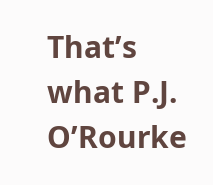That’s what P.J. O’Rourke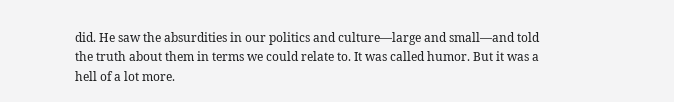did. He saw the absurdities in our politics and culture—large and small—and told the truth about them in terms we could relate to. It was called humor. But it was a hell of a lot more.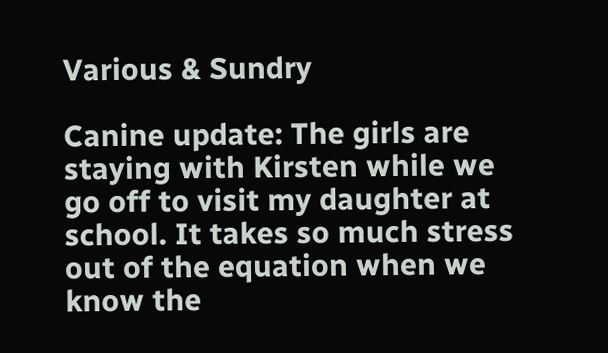Various & Sundry

Canine update: The girls are staying with Kirsten while we go off to visit my daughter at school. It takes so much stress out of the equation when we know the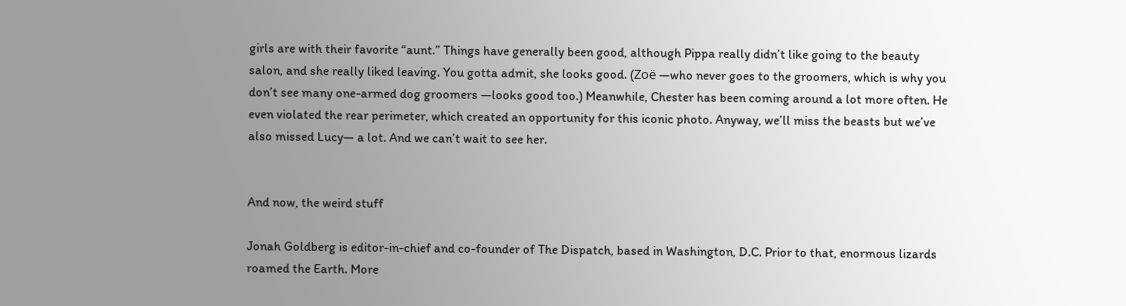girls are with their favorite “aunt.” Things have generally been good, although Pippa really didn’t like going to the beauty salon, and she really liked leaving. You gotta admit, she looks good. (Zoë —who never goes to the groomers, which is why you don’t see many one-armed dog groomers —looks good too.) Meanwhile, Chester has been coming around a lot more often. He even violated the rear perimeter, which created an opportunity for this iconic photo. Anyway, we’ll miss the beasts but we’ve also missed Lucy— a lot. And we can’t wait to see her.


And now, the weird stuff

Jonah Goldberg is editor-in-chief and co-founder of The Dispatch, based in Washington, D.C. Prior to that, enormous lizards roamed the Earth. More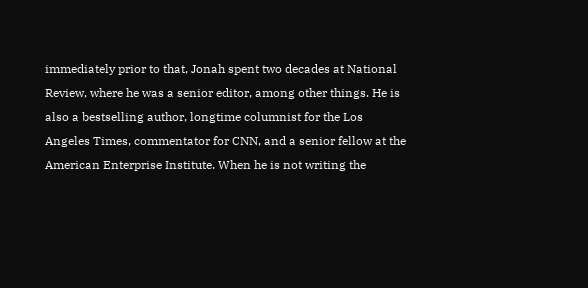immediately prior to that, Jonah spent two decades at National Review, where he was a senior editor, among other things. He is also a bestselling author, longtime columnist for the Los Angeles Times, commentator for CNN, and a senior fellow at the American Enterprise Institute. When he is not writing the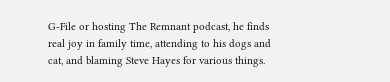G-File or hosting The Remnant podcast, he finds real joy in family time, attending to his dogs and cat, and blaming Steve Hayes for various things.